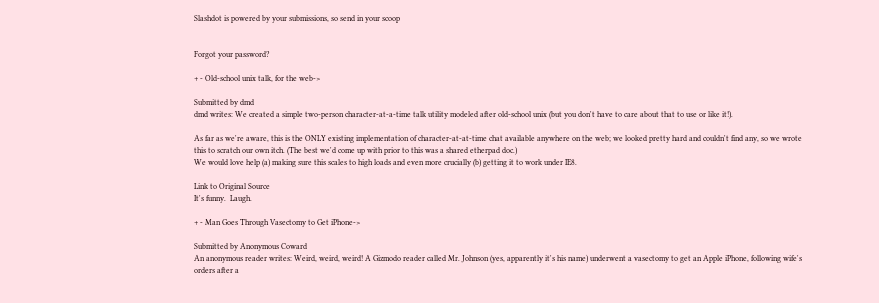Slashdot is powered by your submissions, so send in your scoop


Forgot your password?

+ - Old-school unix talk, for the web->

Submitted by dmd
dmd writes: We created a simple two-person character-at-a-time talk utility modeled after old-school unix (but you don't have to care about that to use or like it!).

As far as we're aware, this is the ONLY existing implementation of character-at-at-time chat available anywhere on the web; we looked pretty hard and couldn't find any, so we wrote this to scratch our own itch. (The best we'd come up with prior to this was a shared etherpad doc.)
We would love help (a) making sure this scales to high loads and even more crucially (b) getting it to work under IE8.

Link to Original Source
It's funny.  Laugh.

+ - Man Goes Through Vasectomy to Get iPhone->

Submitted by Anonymous Coward
An anonymous reader writes: Weird, weird, weird! A Gizmodo reader called Mr. Johnson (yes, apparently it's his name) underwent a vasectomy to get an Apple iPhone, following wife's orders after a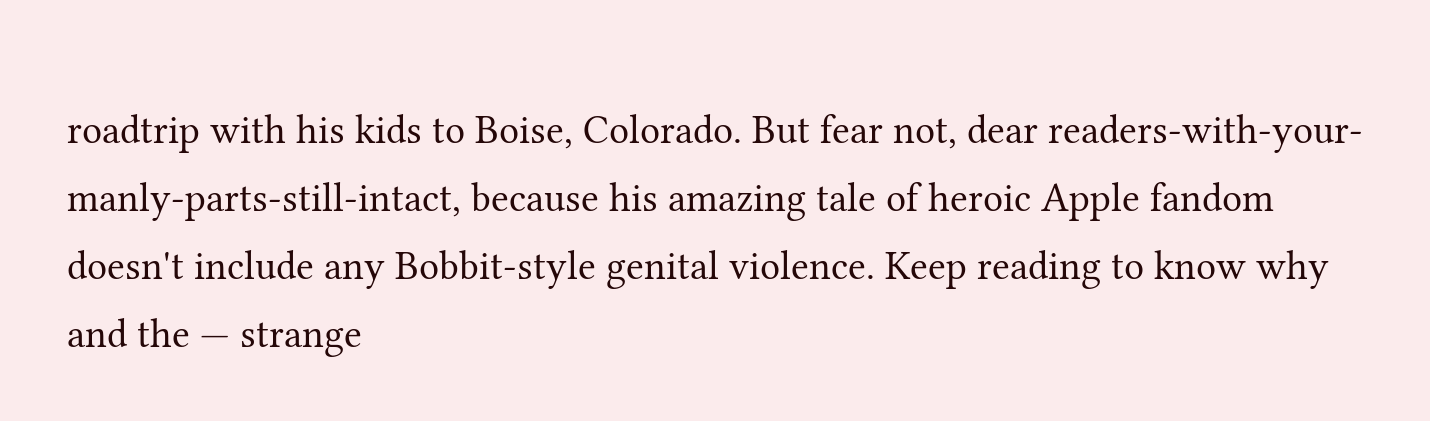roadtrip with his kids to Boise, Colorado. But fear not, dear readers-with-your-manly-parts-still-intact, because his amazing tale of heroic Apple fandom doesn't include any Bobbit-style genital violence. Keep reading to know why and the — strange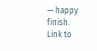— happy finish.
Link to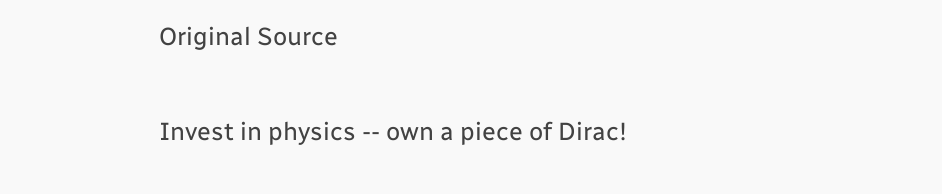Original Source

Invest in physics -- own a piece of Dirac!